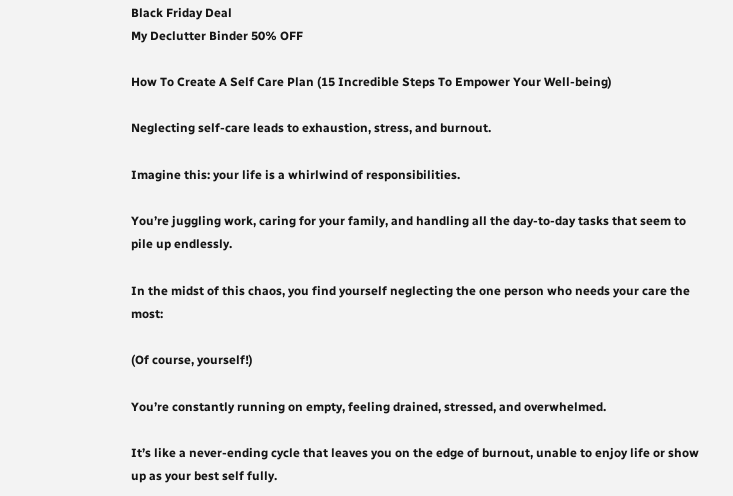Black Friday Deal
My Declutter Binder 50% OFF

How To Create A Self Care Plan (15 Incredible Steps To Empower Your Well-being)

Neglecting self-care leads to exhaustion, stress, and burnout.

Imagine this: your life is a whirlwind of responsibilities.

You’re juggling work, caring for your family, and handling all the day-to-day tasks that seem to pile up endlessly.

In the midst of this chaos, you find yourself neglecting the one person who needs your care the most:

(Of course, yourself!)

You’re constantly running on empty, feeling drained, stressed, and overwhelmed.

It’s like a never-ending cycle that leaves you on the edge of burnout, unable to enjoy life or show up as your best self fully.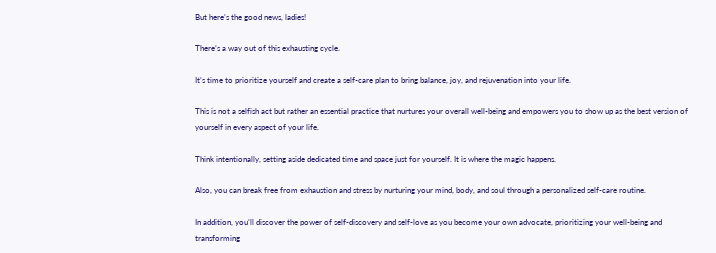But here’s the good news, ladies!

There’s a way out of this exhausting cycle.

It’s time to prioritize yourself and create a self-care plan to bring balance, joy, and rejuvenation into your life.

This is not a selfish act but rather an essential practice that nurtures your overall well-being and empowers you to show up as the best version of yourself in every aspect of your life.

Think intentionally, setting aside dedicated time and space just for yourself. It is where the magic happens.

Also, you can break free from exhaustion and stress by nurturing your mind, body, and soul through a personalized self-care routine.

In addition, you’ll discover the power of self-discovery and self-love as you become your own advocate, prioritizing your well-being and transforming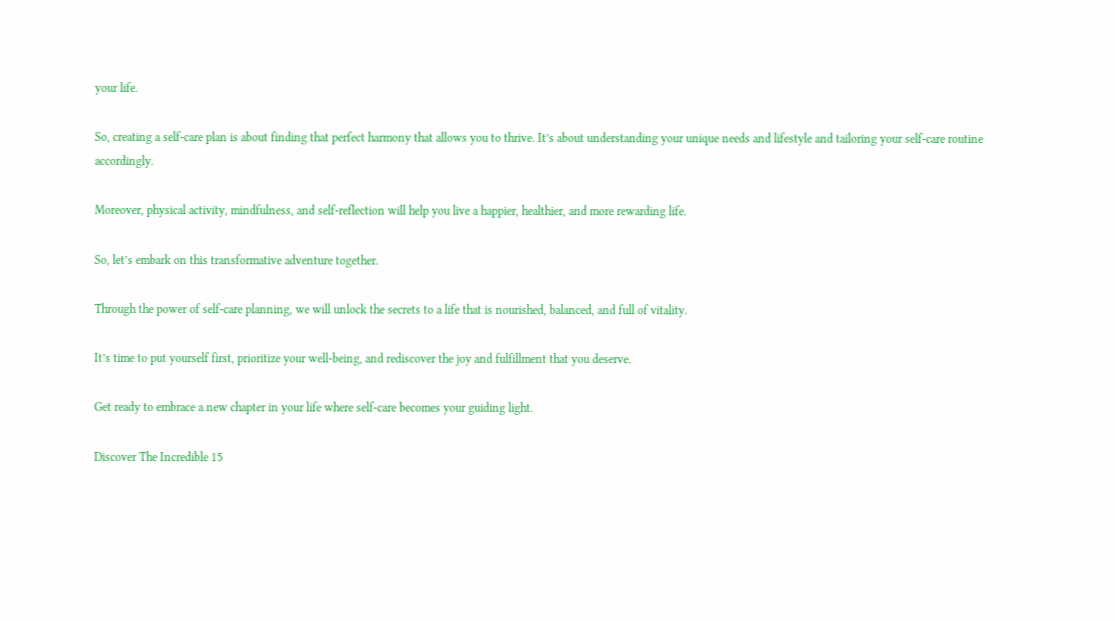your life.

So, creating a self-care plan is about finding that perfect harmony that allows you to thrive. It’s about understanding your unique needs and lifestyle and tailoring your self-care routine accordingly.

Moreover, physical activity, mindfulness, and self-reflection will help you live a happier, healthier, and more rewarding life.

So, let’s embark on this transformative adventure together.

Through the power of self-care planning, we will unlock the secrets to a life that is nourished, balanced, and full of vitality.

It’s time to put yourself first, prioritize your well-being, and rediscover the joy and fulfillment that you deserve.

Get ready to embrace a new chapter in your life where self-care becomes your guiding light.

Discover The Incredible 15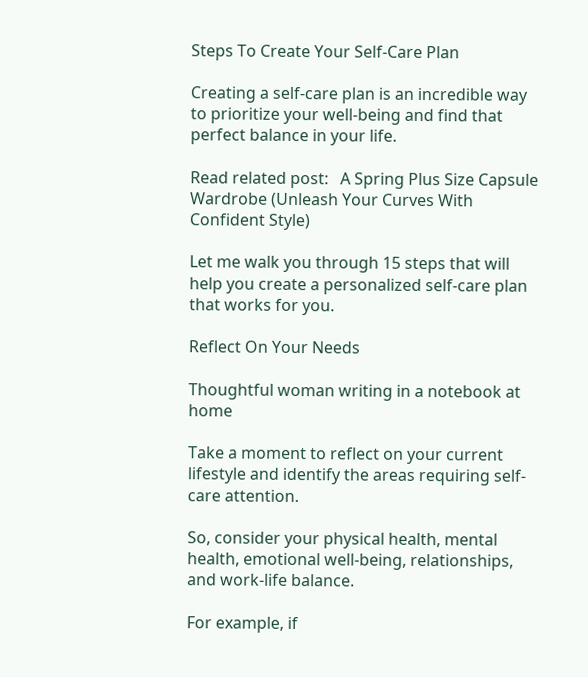Steps To Create Your Self-Care Plan

Creating a self-care plan is an incredible way to prioritize your well-being and find that perfect balance in your life.

Read related post:   A Spring Plus Size Capsule Wardrobe (Unleash Your Curves With Confident Style)

Let me walk you through 15 steps that will help you create a personalized self-care plan that works for you.

Reflect On Your Needs

Thoughtful woman writing in a notebook at home

Take a moment to reflect on your current lifestyle and identify the areas requiring self-care attention.

So, consider your physical health, mental health, emotional well-being, relationships, and work-life balance.

For example, if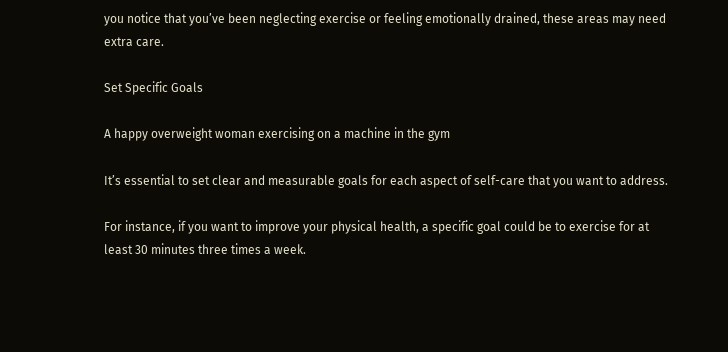you notice that you’ve been neglecting exercise or feeling emotionally drained, these areas may need extra care.

Set Specific Goals

A happy overweight woman exercising on a machine in the gym

It’s essential to set clear and measurable goals for each aspect of self-care that you want to address.

For instance, if you want to improve your physical health, a specific goal could be to exercise for at least 30 minutes three times a week.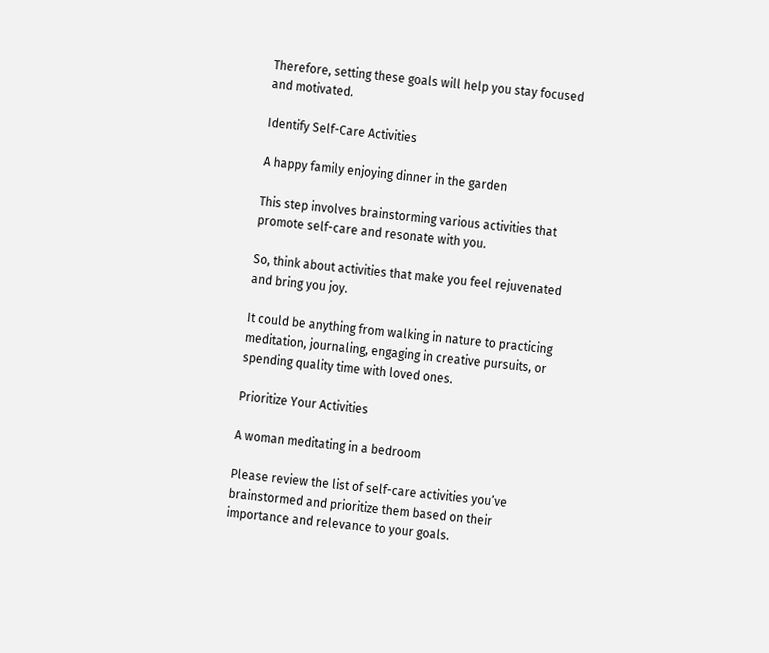Therefore, setting these goals will help you stay focused and motivated.

Identify Self-Care Activities

A happy family enjoying dinner in the garden

This step involves brainstorming various activities that promote self-care and resonate with you.

So, think about activities that make you feel rejuvenated and bring you joy.

It could be anything from walking in nature to practicing meditation, journaling, engaging in creative pursuits, or spending quality time with loved ones.

Prioritize Your Activities

A woman meditating in a bedroom

Please review the list of self-care activities you’ve brainstormed and prioritize them based on their importance and relevance to your goals.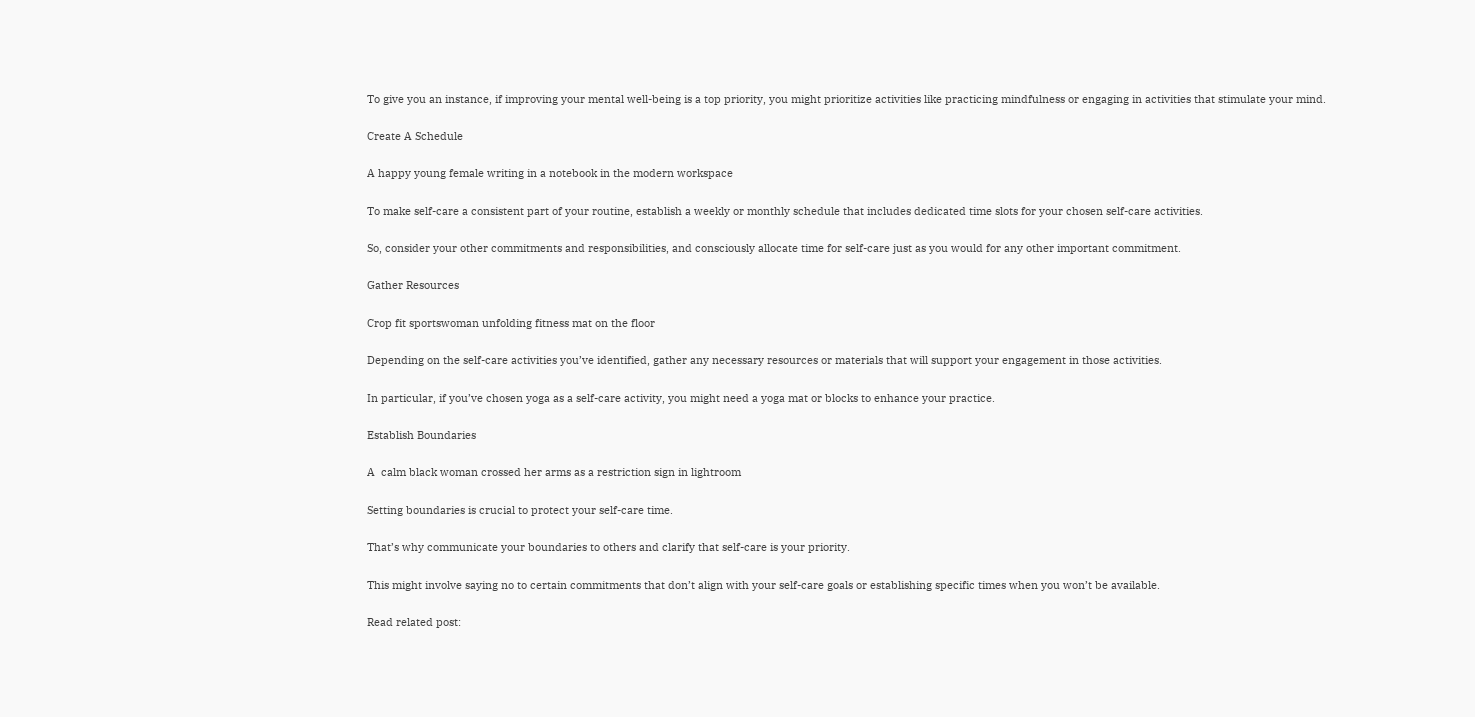To give you an instance, if improving your mental well-being is a top priority, you might prioritize activities like practicing mindfulness or engaging in activities that stimulate your mind.

Create A Schedule

A happy young female writing in a notebook in the modern workspace

To make self-care a consistent part of your routine, establish a weekly or monthly schedule that includes dedicated time slots for your chosen self-care activities.

So, consider your other commitments and responsibilities, and consciously allocate time for self-care just as you would for any other important commitment.

Gather Resources

Crop fit sportswoman unfolding fitness mat on the floor

Depending on the self-care activities you’ve identified, gather any necessary resources or materials that will support your engagement in those activities.

In particular, if you’ve chosen yoga as a self-care activity, you might need a yoga mat or blocks to enhance your practice.

Establish Boundaries

A  calm black woman crossed her arms as a restriction sign in lightroom

Setting boundaries is crucial to protect your self-care time.

That’s why communicate your boundaries to others and clarify that self-care is your priority.

This might involve saying no to certain commitments that don’t align with your self-care goals or establishing specific times when you won’t be available.

Read related post: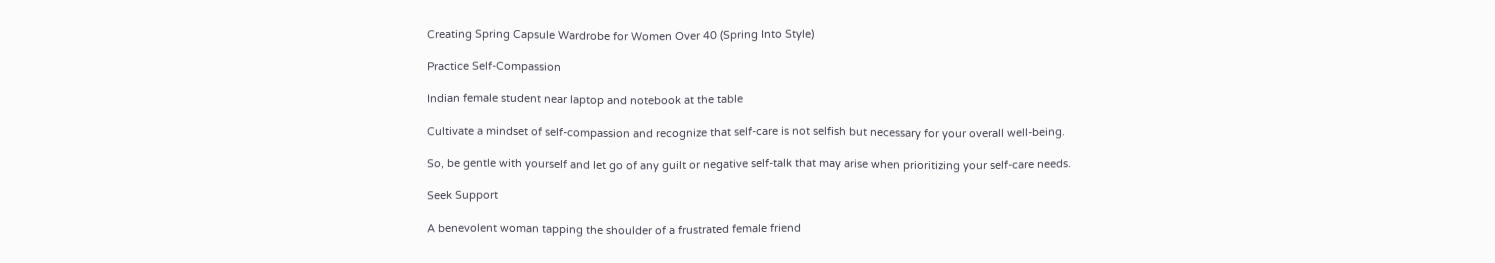Creating Spring Capsule Wardrobe for Women Over 40 (Spring Into Style)

Practice Self-Compassion

Indian female student near laptop and notebook at the table

Cultivate a mindset of self-compassion and recognize that self-care is not selfish but necessary for your overall well-being.

So, be gentle with yourself and let go of any guilt or negative self-talk that may arise when prioritizing your self-care needs.

Seek Support

A benevolent woman tapping the shoulder of a frustrated female friend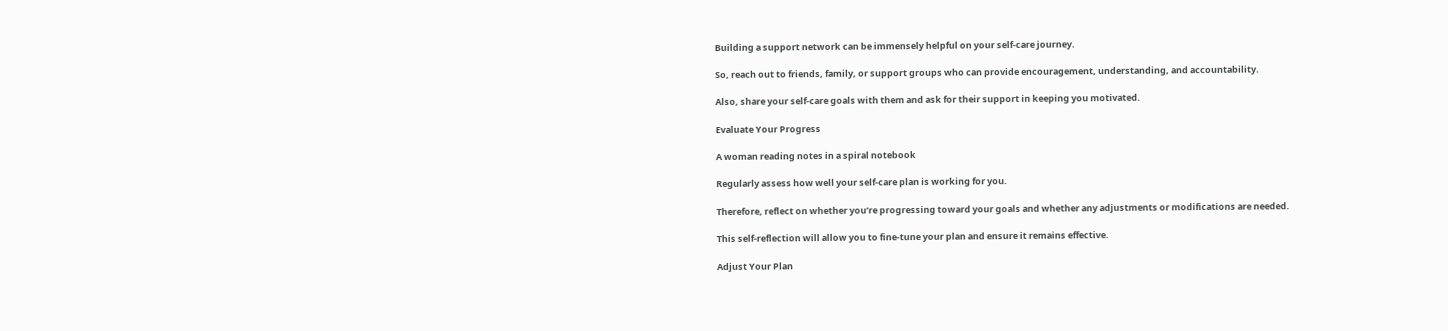Building a support network can be immensely helpful on your self-care journey.

So, reach out to friends, family, or support groups who can provide encouragement, understanding, and accountability.

Also, share your self-care goals with them and ask for their support in keeping you motivated.

Evaluate Your Progress

A woman reading notes in a spiral notebook

Regularly assess how well your self-care plan is working for you.

Therefore, reflect on whether you’re progressing toward your goals and whether any adjustments or modifications are needed.

This self-reflection will allow you to fine-tune your plan and ensure it remains effective.

Adjust Your Plan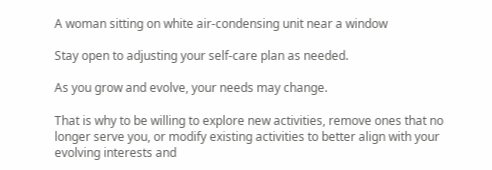A woman sitting on white air-condensing unit near a window

Stay open to adjusting your self-care plan as needed.

As you grow and evolve, your needs may change.

That is why to be willing to explore new activities, remove ones that no longer serve you, or modify existing activities to better align with your evolving interests and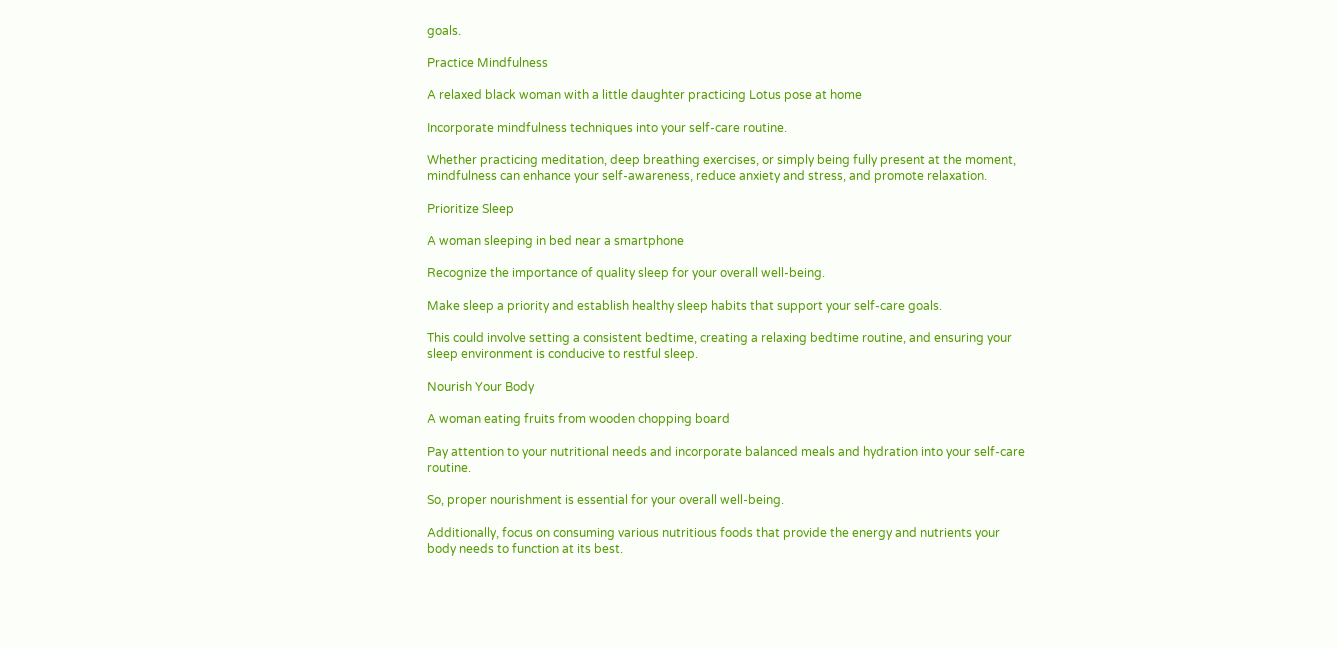goals.

Practice Mindfulness

A relaxed black woman with a little daughter practicing Lotus pose at home

Incorporate mindfulness techniques into your self-care routine.

Whether practicing meditation, deep breathing exercises, or simply being fully present at the moment, mindfulness can enhance your self-awareness, reduce anxiety and stress, and promote relaxation.

Prioritize Sleep

A woman sleeping in bed near a smartphone

Recognize the importance of quality sleep for your overall well-being.

Make sleep a priority and establish healthy sleep habits that support your self-care goals.

This could involve setting a consistent bedtime, creating a relaxing bedtime routine, and ensuring your sleep environment is conducive to restful sleep.

Nourish Your Body

A woman eating fruits from wooden chopping board

Pay attention to your nutritional needs and incorporate balanced meals and hydration into your self-care routine.

So, proper nourishment is essential for your overall well-being.

Additionally, focus on consuming various nutritious foods that provide the energy and nutrients your body needs to function at its best.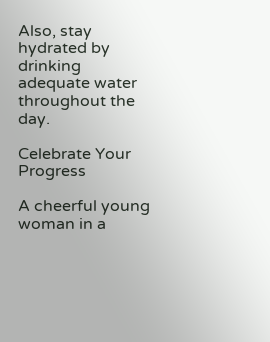Also, stay hydrated by drinking adequate water throughout the day.

Celebrate Your Progress

A cheerful young woman in a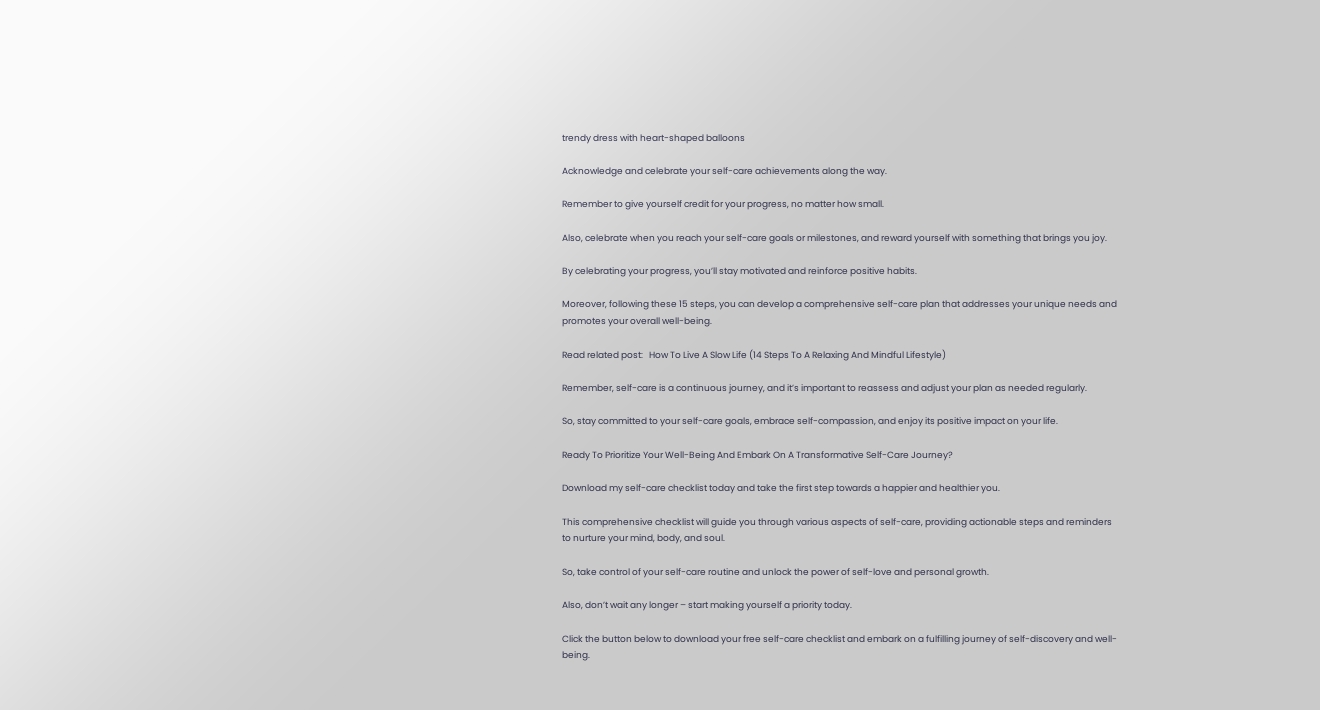trendy dress with heart-shaped balloons

Acknowledge and celebrate your self-care achievements along the way.

Remember to give yourself credit for your progress, no matter how small.

Also, celebrate when you reach your self-care goals or milestones, and reward yourself with something that brings you joy.

By celebrating your progress, you’ll stay motivated and reinforce positive habits.

Moreover, following these 15 steps, you can develop a comprehensive self-care plan that addresses your unique needs and promotes your overall well-being.

Read related post:   How To Live A Slow Life (14 Steps To A Relaxing And Mindful Lifestyle)

Remember, self-care is a continuous journey, and it’s important to reassess and adjust your plan as needed regularly.

So, stay committed to your self-care goals, embrace self-compassion, and enjoy its positive impact on your life.

Ready To Prioritize Your Well-Being And Embark On A Transformative Self-Care Journey?

Download my self-care checklist today and take the first step towards a happier and healthier you.

This comprehensive checklist will guide you through various aspects of self-care, providing actionable steps and reminders to nurture your mind, body, and soul.

So, take control of your self-care routine and unlock the power of self-love and personal growth.

Also, don’t wait any longer – start making yourself a priority today.

Click the button below to download your free self-care checklist and embark on a fulfilling journey of self-discovery and well-being.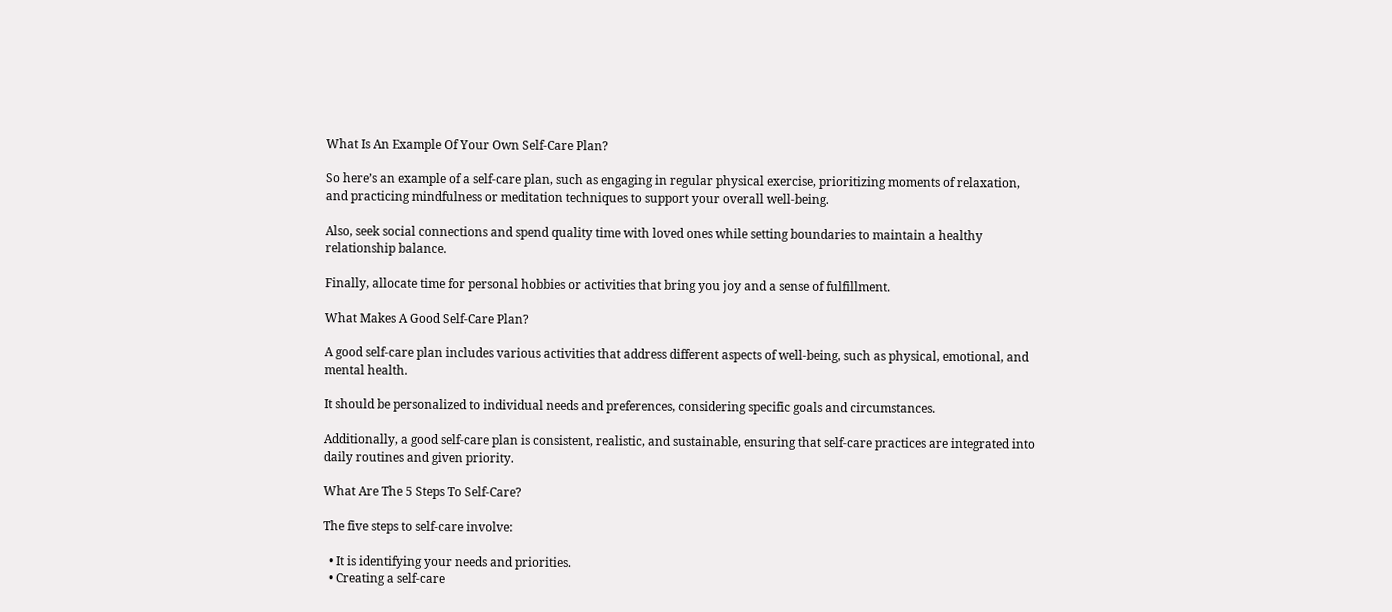What Is An Example Of Your Own Self-Care Plan?

So here’s an example of a self-care plan, such as engaging in regular physical exercise, prioritizing moments of relaxation, and practicing mindfulness or meditation techniques to support your overall well-being.

Also, seek social connections and spend quality time with loved ones while setting boundaries to maintain a healthy relationship balance.

Finally, allocate time for personal hobbies or activities that bring you joy and a sense of fulfillment.

What Makes A Good Self-Care Plan?

A good self-care plan includes various activities that address different aspects of well-being, such as physical, emotional, and mental health.

It should be personalized to individual needs and preferences, considering specific goals and circumstances.

Additionally, a good self-care plan is consistent, realistic, and sustainable, ensuring that self-care practices are integrated into daily routines and given priority.

What Are The 5 Steps To Self-Care?

The five steps to self-care involve:

  • It is identifying your needs and priorities.
  • Creating a self-care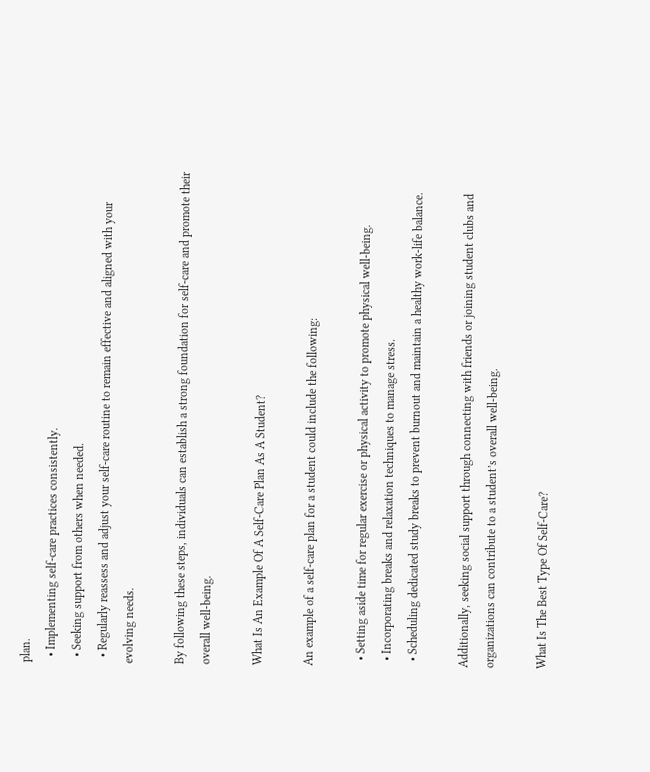plan.
  • Implementing self-care practices consistently.
  • Seeking support from others when needed.
  • Regularly reassess and adjust your self-care routine to remain effective and aligned with your evolving needs.

By following these steps, individuals can establish a strong foundation for self-care and promote their overall well-being.

What Is An Example Of A Self-Care Plan As A Student?

An example of a self-care plan for a student could include the following:

  • Setting aside time for regular exercise or physical activity to promote physical well-being.
  • Incorporating breaks and relaxation techniques to manage stress.
  • Scheduling dedicated study breaks to prevent burnout and maintain a healthy work-life balance.

Additionally, seeking social support through connecting with friends or joining student clubs and organizations can contribute to a student’s overall well-being.

What Is The Best Type Of Self-Care?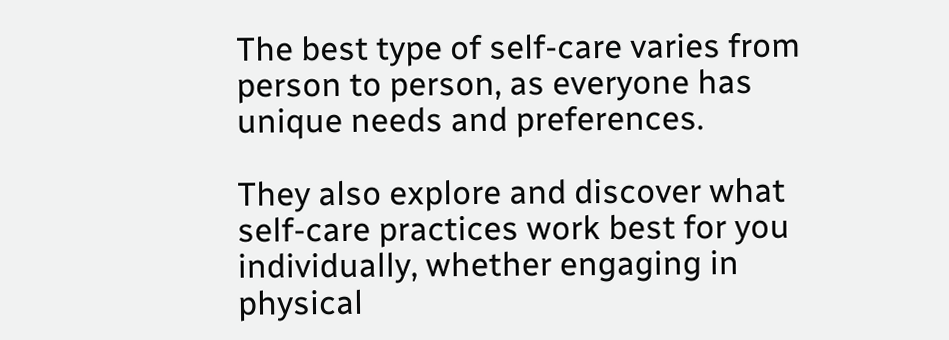The best type of self-care varies from person to person, as everyone has unique needs and preferences.

They also explore and discover what self-care practices work best for you individually, whether engaging in physical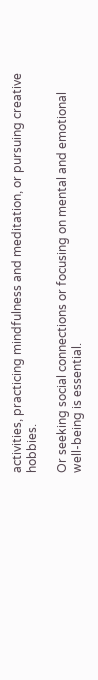activities, practicing mindfulness and meditation, or pursuing creative hobbies.

Or seeking social connections or focusing on mental and emotional well-being is essential.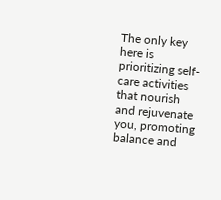The only key here is prioritizing self-care activities that nourish and rejuvenate you, promoting balance and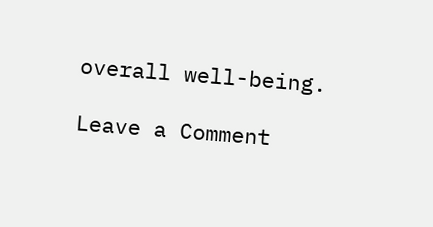overall well-being.

Leave a Comment